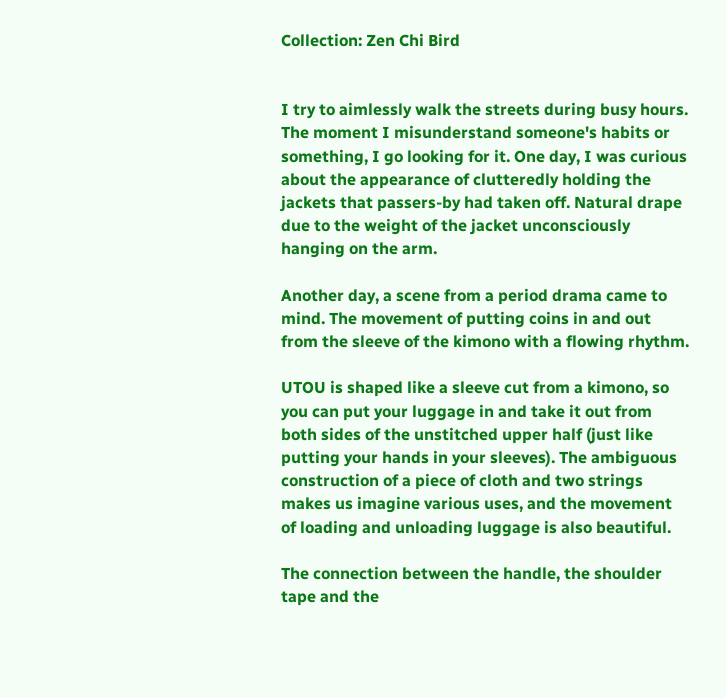Collection: Zen Chi Bird


I try to aimlessly walk the streets during busy hours. The moment I misunderstand someone's habits or something, I go looking for it. One day, I was curious about the appearance of clutteredly holding the jackets that passers-by had taken off. Natural drape due to the weight of the jacket unconsciously hanging on the arm.

Another day, a scene from a period drama came to mind. The movement of putting coins in and out from the sleeve of the kimono with a flowing rhythm.

UTOU is shaped like a sleeve cut from a kimono, so you can put your luggage in and take it out from both sides of the unstitched upper half (just like putting your hands in your sleeves). The ambiguous construction of a piece of cloth and two strings makes us imagine various uses, and the movement of loading and unloading luggage is also beautiful.

The connection between the handle, the shoulder tape and the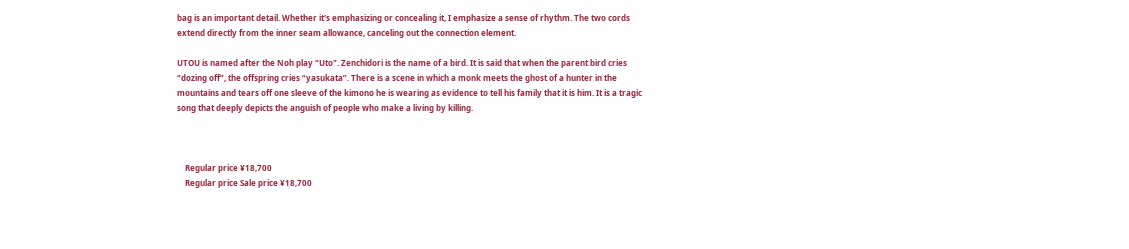bag is an important detail. Whether it's emphasizing or concealing it, I emphasize a sense of rhythm. The two cords extend directly from the inner seam allowance, canceling out the connection element.

UTOU is named after the Noh play "Uto". Zenchidori is the name of a bird. It is said that when the parent bird cries “dozing off”, the offspring cries “yasukata”. There is a scene in which a monk meets the ghost of a hunter in the mountains and tears off one sleeve of the kimono he is wearing as evidence to tell his family that it is him. It is a tragic song that deeply depicts the anguish of people who make a living by killing.



    Regular price ¥18,700
    Regular price Sale price ¥18,700